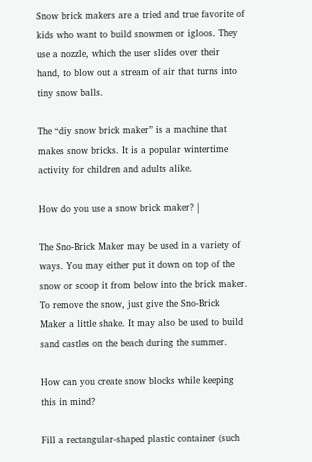Snow brick makers are a tried and true favorite of kids who want to build snowmen or igloos. They use a nozzle, which the user slides over their hand, to blow out a stream of air that turns into tiny snow balls.

The “diy snow brick maker” is a machine that makes snow bricks. It is a popular wintertime activity for children and adults alike.

How do you use a snow brick maker? |

The Sno-Brick Maker may be used in a variety of ways. You may either put it down on top of the snow or scoop it from below into the brick maker. To remove the snow, just give the Sno-Brick Maker a little shake. It may also be used to build sand castles on the beach during the summer.

How can you create snow blocks while keeping this in mind?

Fill a rectangular-shaped plastic container (such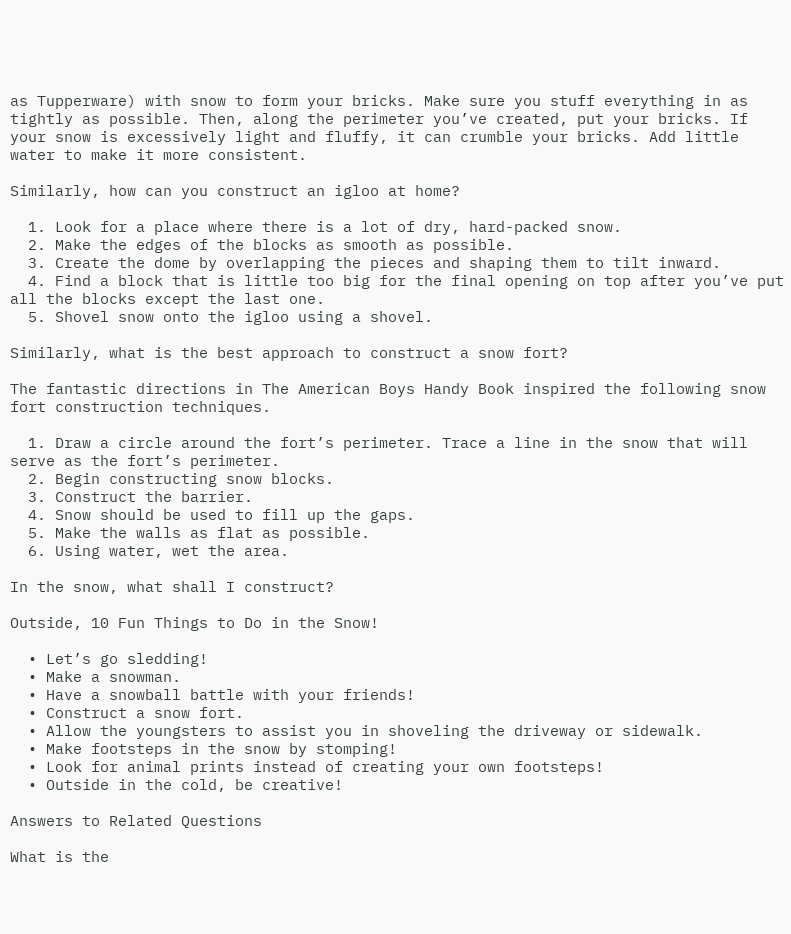as Tupperware) with snow to form your bricks. Make sure you stuff everything in as tightly as possible. Then, along the perimeter you’ve created, put your bricks. If your snow is excessively light and fluffy, it can crumble your bricks. Add little water to make it more consistent.

Similarly, how can you construct an igloo at home?

  1. Look for a place where there is a lot of dry, hard-packed snow.
  2. Make the edges of the blocks as smooth as possible.
  3. Create the dome by overlapping the pieces and shaping them to tilt inward.
  4. Find a block that is little too big for the final opening on top after you’ve put all the blocks except the last one.
  5. Shovel snow onto the igloo using a shovel.

Similarly, what is the best approach to construct a snow fort?

The fantastic directions in The American Boys Handy Book inspired the following snow fort construction techniques.

  1. Draw a circle around the fort’s perimeter. Trace a line in the snow that will serve as the fort’s perimeter.
  2. Begin constructing snow blocks.
  3. Construct the barrier.
  4. Snow should be used to fill up the gaps.
  5. Make the walls as flat as possible.
  6. Using water, wet the area.

In the snow, what shall I construct?

Outside, 10 Fun Things to Do in the Snow!

  • Let’s go sledding!
  • Make a snowman.
  • Have a snowball battle with your friends!
  • Construct a snow fort.
  • Allow the youngsters to assist you in shoveling the driveway or sidewalk.
  • Make footsteps in the snow by stomping!
  • Look for animal prints instead of creating your own footsteps!
  • Outside in the cold, be creative!

Answers to Related Questions

What is the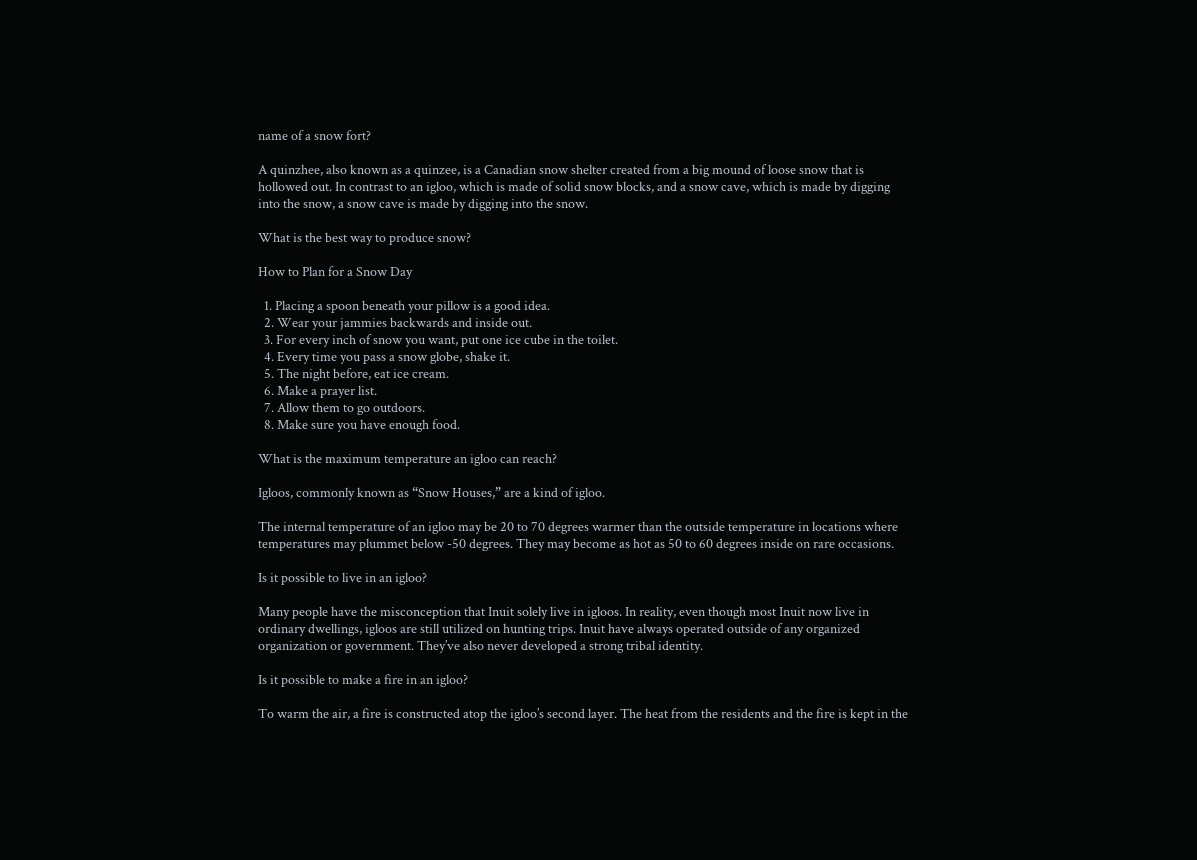name of a snow fort?

A quinzhee, also known as a quinzee, is a Canadian snow shelter created from a big mound of loose snow that is hollowed out. In contrast to an igloo, which is made of solid snow blocks, and a snow cave, which is made by digging into the snow, a snow cave is made by digging into the snow.

What is the best way to produce snow?

How to Plan for a Snow Day

  1. Placing a spoon beneath your pillow is a good idea.
  2. Wear your jammies backwards and inside out.
  3. For every inch of snow you want, put one ice cube in the toilet.
  4. Every time you pass a snow globe, shake it.
  5. The night before, eat ice cream.
  6. Make a prayer list.
  7. Allow them to go outdoors.
  8. Make sure you have enough food.

What is the maximum temperature an igloo can reach?

Igloos, commonly known as “Snow Houses,” are a kind of igloo.

The internal temperature of an igloo may be 20 to 70 degrees warmer than the outside temperature in locations where temperatures may plummet below -50 degrees. They may become as hot as 50 to 60 degrees inside on rare occasions.

Is it possible to live in an igloo?

Many people have the misconception that Inuit solely live in igloos. In reality, even though most Inuit now live in ordinary dwellings, igloos are still utilized on hunting trips. Inuit have always operated outside of any organized organization or government. They’ve also never developed a strong tribal identity.

Is it possible to make a fire in an igloo?

To warm the air, a fire is constructed atop the igloo’s second layer. The heat from the residents and the fire is kept in the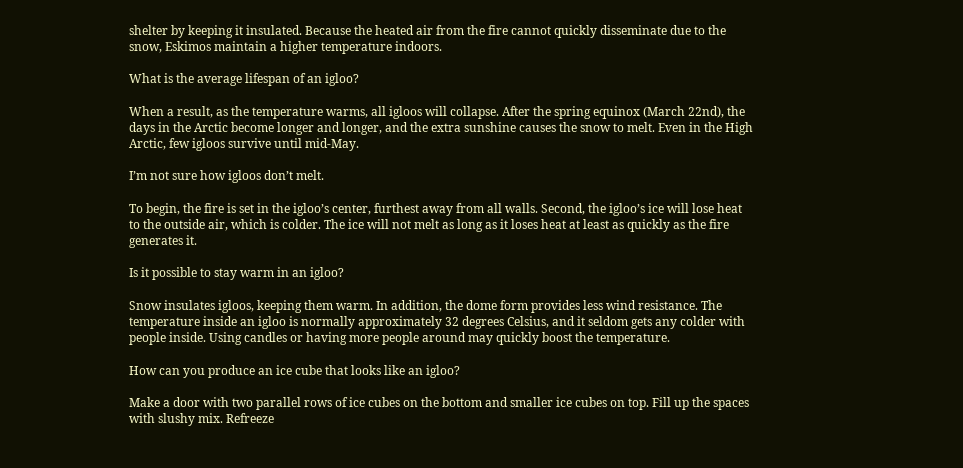shelter by keeping it insulated. Because the heated air from the fire cannot quickly disseminate due to the snow, Eskimos maintain a higher temperature indoors.

What is the average lifespan of an igloo?

When a result, as the temperature warms, all igloos will collapse. After the spring equinox (March 22nd), the days in the Arctic become longer and longer, and the extra sunshine causes the snow to melt. Even in the High Arctic, few igloos survive until mid-May.

I’m not sure how igloos don’t melt.

To begin, the fire is set in the igloo’s center, furthest away from all walls. Second, the igloo’s ice will lose heat to the outside air, which is colder. The ice will not melt as long as it loses heat at least as quickly as the fire generates it.

Is it possible to stay warm in an igloo?

Snow insulates igloos, keeping them warm. In addition, the dome form provides less wind resistance. The temperature inside an igloo is normally approximately 32 degrees Celsius, and it seldom gets any colder with people inside. Using candles or having more people around may quickly boost the temperature.

How can you produce an ice cube that looks like an igloo?

Make a door with two parallel rows of ice cubes on the bottom and smaller ice cubes on top. Fill up the spaces with slushy mix. Refreeze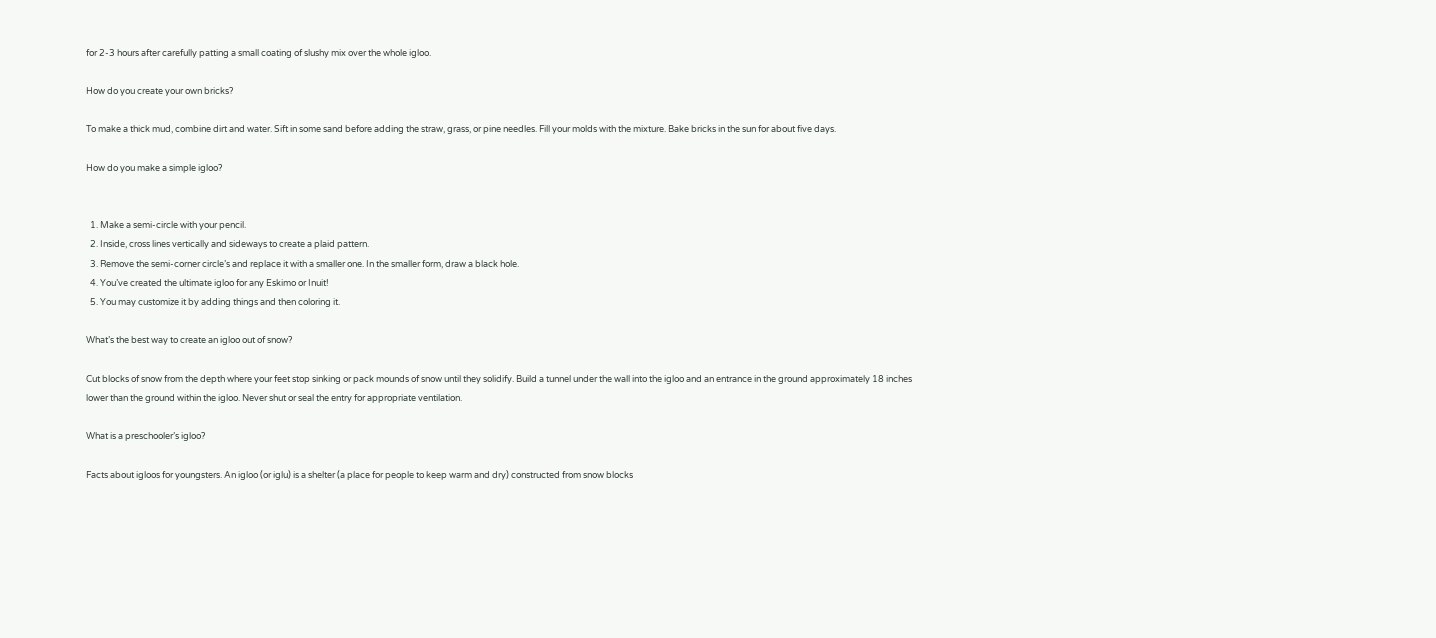for 2-3 hours after carefully patting a small coating of slushy mix over the whole igloo.

How do you create your own bricks?

To make a thick mud, combine dirt and water. Sift in some sand before adding the straw, grass, or pine needles. Fill your molds with the mixture. Bake bricks in the sun for about five days.

How do you make a simple igloo?


  1. Make a semi-circle with your pencil.
  2. Inside, cross lines vertically and sideways to create a plaid pattern.
  3. Remove the semi-corner circle’s and replace it with a smaller one. In the smaller form, draw a black hole.
  4. You’ve created the ultimate igloo for any Eskimo or Inuit!
  5. You may customize it by adding things and then coloring it.

What’s the best way to create an igloo out of snow?

Cut blocks of snow from the depth where your feet stop sinking or pack mounds of snow until they solidify. Build a tunnel under the wall into the igloo and an entrance in the ground approximately 18 inches lower than the ground within the igloo. Never shut or seal the entry for appropriate ventilation.

What is a preschooler’s igloo?

Facts about igloos for youngsters. An igloo (or iglu) is a shelter (a place for people to keep warm and dry) constructed from snow blocks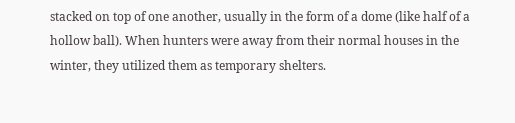stacked on top of one another, usually in the form of a dome (like half of a hollow ball). When hunters were away from their normal houses in the winter, they utilized them as temporary shelters.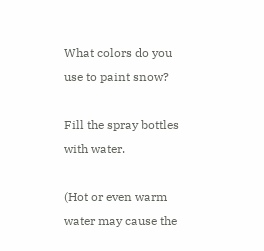What colors do you use to paint snow?

Fill the spray bottles with water.

(Hot or even warm water may cause the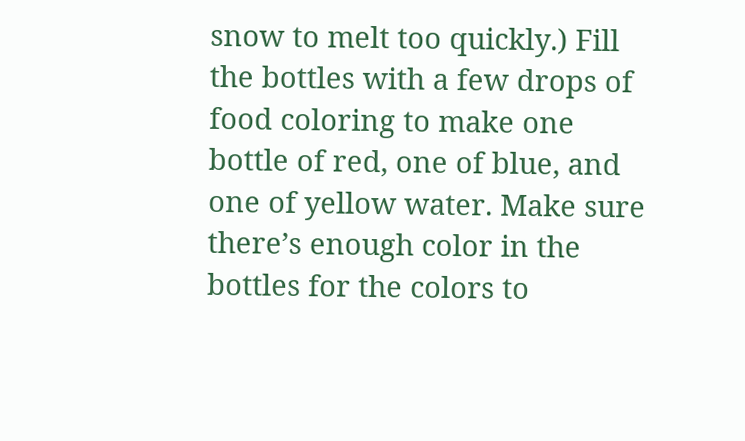snow to melt too quickly.) Fill the bottles with a few drops of food coloring to make one bottle of red, one of blue, and one of yellow water. Make sure there’s enough color in the bottles for the colors to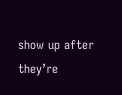show up after they’re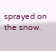sprayed on the snow.